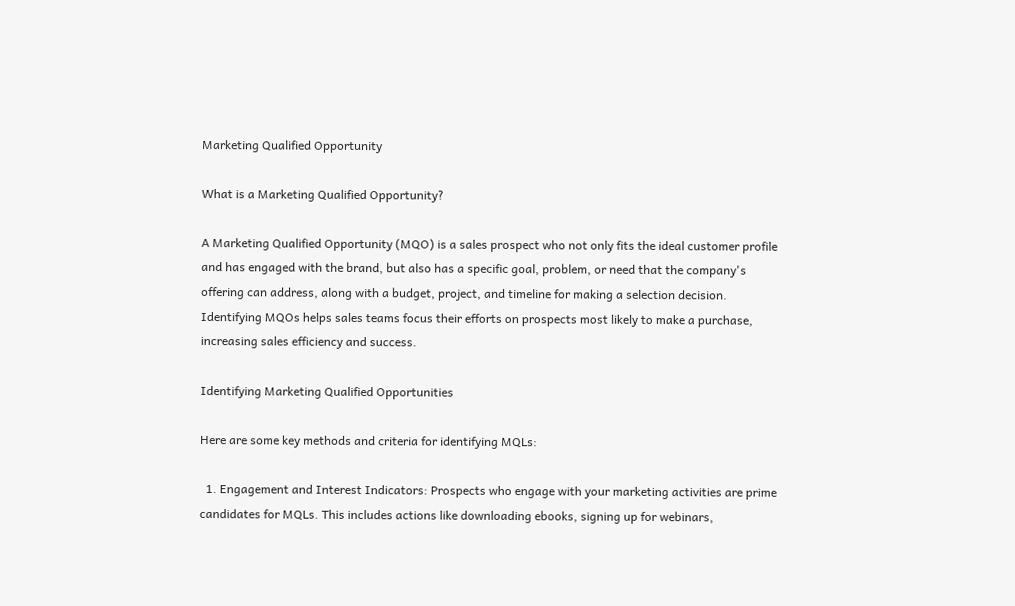Marketing Qualified Opportunity

What is a Marketing Qualified Opportunity?

A Marketing Qualified Opportunity (MQO) is a sales prospect who not only fits the ideal customer profile and has engaged with the brand, but also has a specific goal, problem, or need that the company's offering can address, along with a budget, project, and timeline for making a selection decision. Identifying MQOs helps sales teams focus their efforts on prospects most likely to make a purchase, increasing sales efficiency and success.

Identifying Marketing Qualified Opportunities

Here are some key methods and criteria for identifying MQLs:

  1. Engagement and Interest Indicators: Prospects who engage with your marketing activities are prime candidates for MQLs. This includes actions like downloading ebooks, signing up for webinars,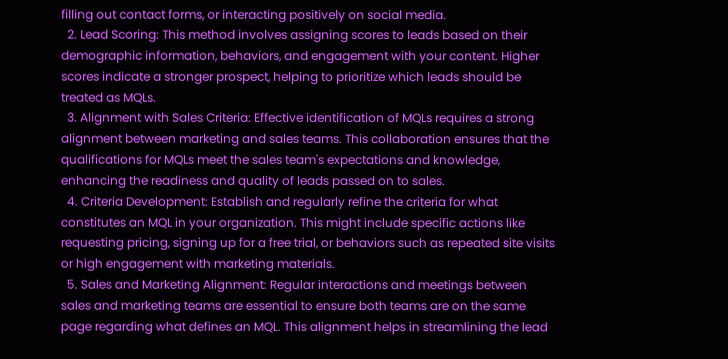filling out contact forms, or interacting positively on social media.
  2. Lead Scoring: This method involves assigning scores to leads based on their demographic information, behaviors, and engagement with your content. Higher scores indicate a stronger prospect, helping to prioritize which leads should be treated as MQLs.
  3. Alignment with Sales Criteria: Effective identification of MQLs requires a strong alignment between marketing and sales teams. This collaboration ensures that the qualifications for MQLs meet the sales team's expectations and knowledge, enhancing the readiness and quality of leads passed on to sales.
  4. Criteria Development: Establish and regularly refine the criteria for what constitutes an MQL in your organization. This might include specific actions like requesting pricing, signing up for a free trial, or behaviors such as repeated site visits or high engagement with marketing materials.
  5. Sales and Marketing Alignment: Regular interactions and meetings between sales and marketing teams are essential to ensure both teams are on the same page regarding what defines an MQL. This alignment helps in streamlining the lead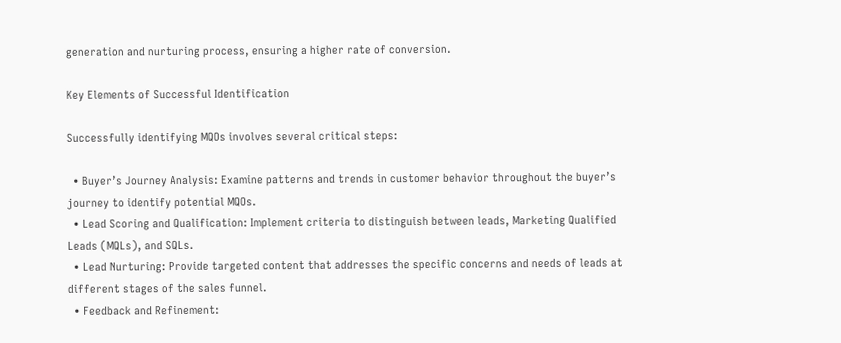generation and nurturing process, ensuring a higher rate of conversion.

Key Elements of Successful Identification

Successfully identifying MQOs involves several critical steps:

  • Buyer’s Journey Analysis: Examine patterns and trends in customer behavior throughout the buyer’s journey to identify potential MQOs.
  • Lead Scoring and Qualification: Implement criteria to distinguish between leads, Marketing Qualified Leads (MQLs), and SQLs.
  • Lead Nurturing: Provide targeted content that addresses the specific concerns and needs of leads at different stages of the sales funnel.
  • Feedback and Refinement: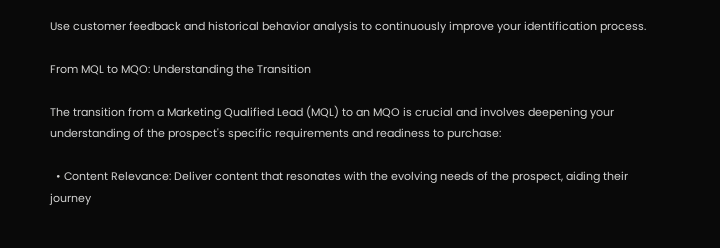Use customer feedback and historical behavior analysis to continuously improve your identification process.

From MQL to MQO: Understanding the Transition

The transition from a Marketing Qualified Lead (MQL) to an MQO is crucial and involves deepening your understanding of the prospect's specific requirements and readiness to purchase:

  • Content Relevance: Deliver content that resonates with the evolving needs of the prospect, aiding their journey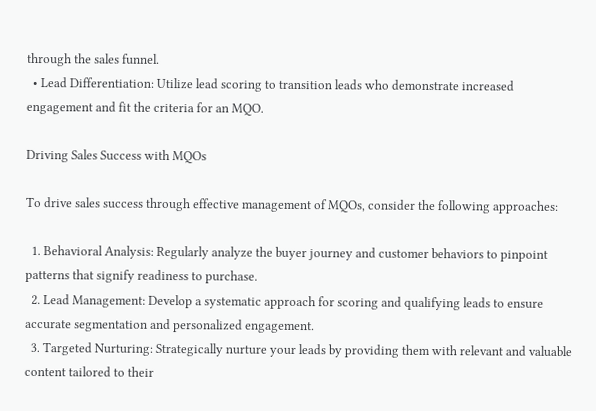through the sales funnel.
  • Lead Differentiation: Utilize lead scoring to transition leads who demonstrate increased engagement and fit the criteria for an MQO.

Driving Sales Success with MQOs

To drive sales success through effective management of MQOs, consider the following approaches:

  1. Behavioral Analysis: Regularly analyze the buyer journey and customer behaviors to pinpoint patterns that signify readiness to purchase.
  2. Lead Management: Develop a systematic approach for scoring and qualifying leads to ensure accurate segmentation and personalized engagement.
  3. Targeted Nurturing: Strategically nurture your leads by providing them with relevant and valuable content tailored to their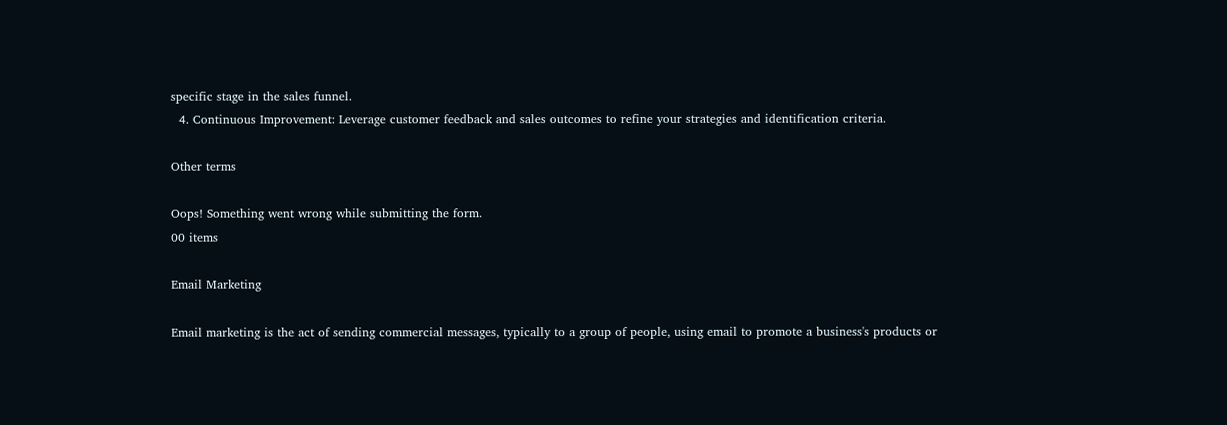specific stage in the sales funnel.
  4. Continuous Improvement: Leverage customer feedback and sales outcomes to refine your strategies and identification criteria.

Other terms

Oops! Something went wrong while submitting the form.
00 items

Email Marketing

Email marketing is the act of sending commercial messages, typically to a group of people, using email to promote a business's products or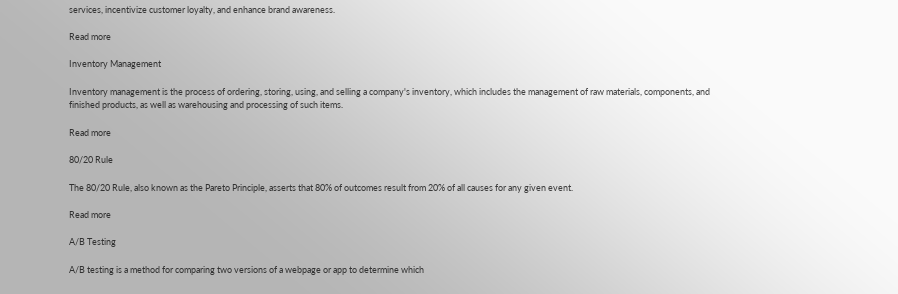services, incentivize customer loyalty, and enhance brand awareness.

Read more

Inventory Management

Inventory management is the process of ordering, storing, using, and selling a company's inventory, which includes the management of raw materials, components, and finished products, as well as warehousing and processing of such items.

Read more

80/20 Rule

The 80/20 Rule, also known as the Pareto Principle, asserts that 80% of outcomes result from 20% of all causes for any given event.

Read more

A/B Testing

A/B testing is a method for comparing two versions of a webpage or app to determine which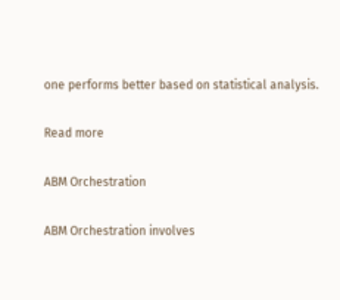one performs better based on statistical analysis.

Read more

ABM Orchestration

ABM Orchestration involves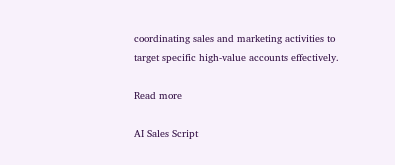coordinating sales and marketing activities to target specific high-value accounts effectively.

Read more

AI Sales Script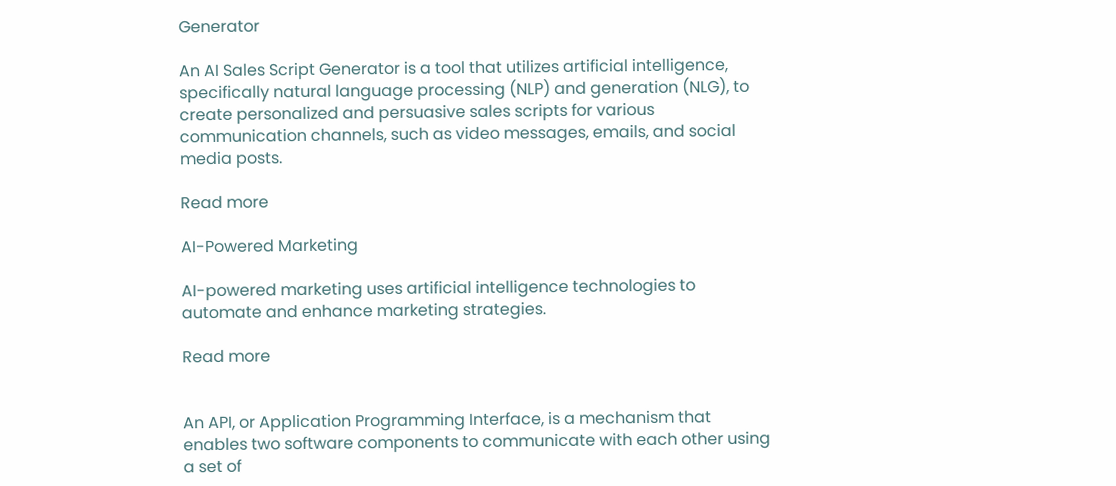Generator

An AI Sales Script Generator is a tool that utilizes artificial intelligence, specifically natural language processing (NLP) and generation (NLG), to create personalized and persuasive sales scripts for various communication channels, such as video messages, emails, and social media posts.

Read more

AI-Powered Marketing

AI-powered marketing uses artificial intelligence technologies to automate and enhance marketing strategies.

Read more


An API, or Application Programming Interface, is a mechanism that enables two software components to communicate with each other using a set of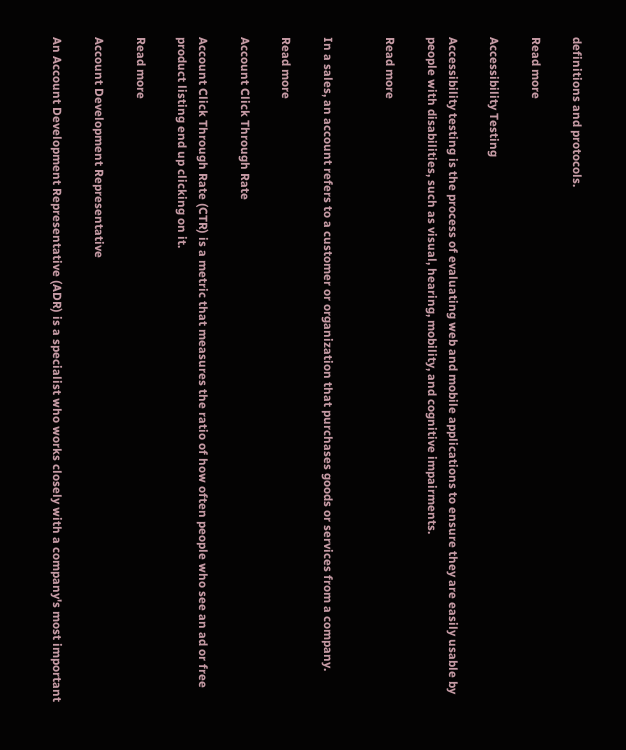definitions and protocols.

Read more

Accessibility Testing

Accessibility testing is the process of evaluating web and mobile applications to ensure they are easily usable by people with disabilities, such as visual, hearing, mobility, and cognitive impairments.

Read more


In a sales, an account refers to a customer or organization that purchases goods or services from a company.

Read more

Account Click Through Rate

Account Click Through Rate (CTR) is a metric that measures the ratio of how often people who see an ad or free product listing end up clicking on it.

Read more

Account Development Representative

An Account Development Representative (ADR) is a specialist who works closely with a company's most important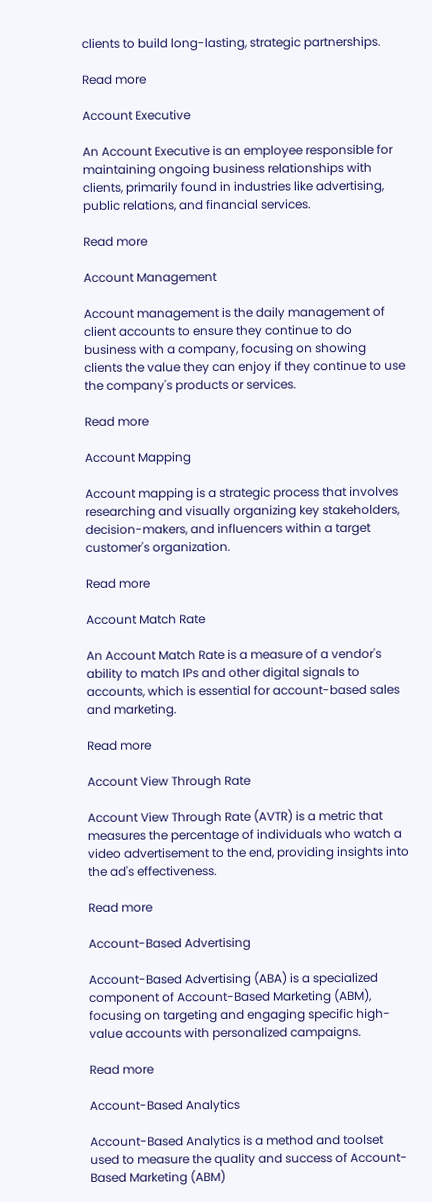clients to build long-lasting, strategic partnerships.

Read more

Account Executive

An Account Executive is an employee responsible for maintaining ongoing business relationships with clients, primarily found in industries like advertising, public relations, and financial services.

Read more

Account Management

Account management is the daily management of client accounts to ensure they continue to do business with a company, focusing on showing clients the value they can enjoy if they continue to use the company's products or services.

Read more

Account Mapping

Account mapping is a strategic process that involves researching and visually organizing key stakeholders, decision-makers, and influencers within a target customer's organization.

Read more

Account Match Rate

An Account Match Rate is a measure of a vendor's ability to match IPs and other digital signals to accounts, which is essential for account-based sales and marketing.

Read more

Account View Through Rate

Account View Through Rate (AVTR) is a metric that measures the percentage of individuals who watch a video advertisement to the end, providing insights into the ad's effectiveness.

Read more

Account-Based Advertising

Account-Based Advertising (ABA) is a specialized component of Account-Based Marketing (ABM), focusing on targeting and engaging specific high-value accounts with personalized campaigns.

Read more

Account-Based Analytics

Account-Based Analytics is a method and toolset used to measure the quality and success of Account-Based Marketing (ABM)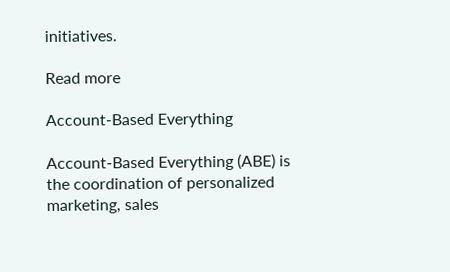initiatives.

Read more

Account-Based Everything

Account-Based Everything (ABE) is the coordination of personalized marketing, sales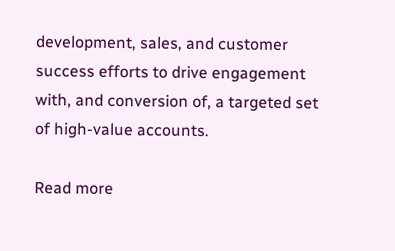development, sales, and customer success efforts to drive engagement with, and conversion of, a targeted set of high-value accounts.

Read more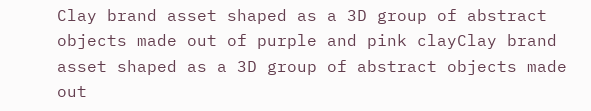Clay brand asset shaped as a 3D group of abstract objects made out of purple and pink clayClay brand asset shaped as a 3D group of abstract objects made out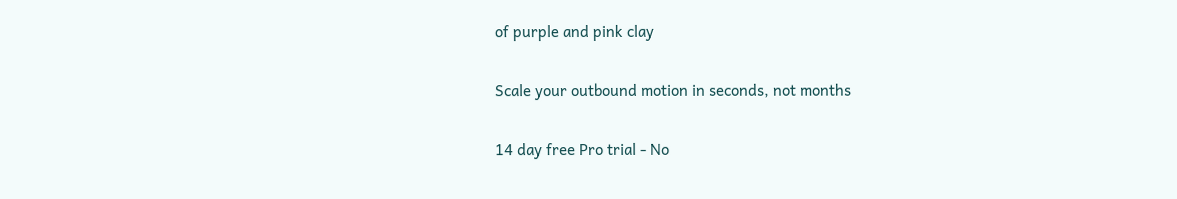of purple and pink clay

Scale your outbound motion in seconds, not months

14 day free Pro trial - No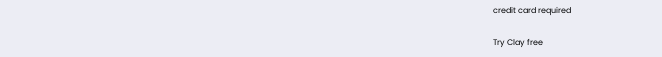credit card required

Try Clay free